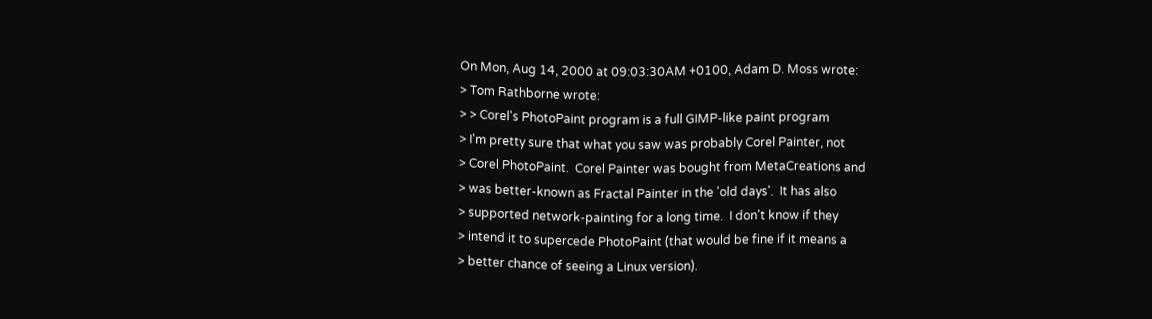On Mon, Aug 14, 2000 at 09:03:30AM +0100, Adam D. Moss wrote:
> Tom Rathborne wrote:
> > Corel's PhotoPaint program is a full GIMP-like paint program
> I'm pretty sure that what you saw was probably Corel Painter, not
> Corel PhotoPaint.  Corel Painter was bought from MetaCreations and
> was better-known as Fractal Painter in the 'old days'.  It has also
> supported network-painting for a long time.  I don't know if they
> intend it to supercede PhotoPaint (that would be fine if it means a
> better chance of seeing a Linux version).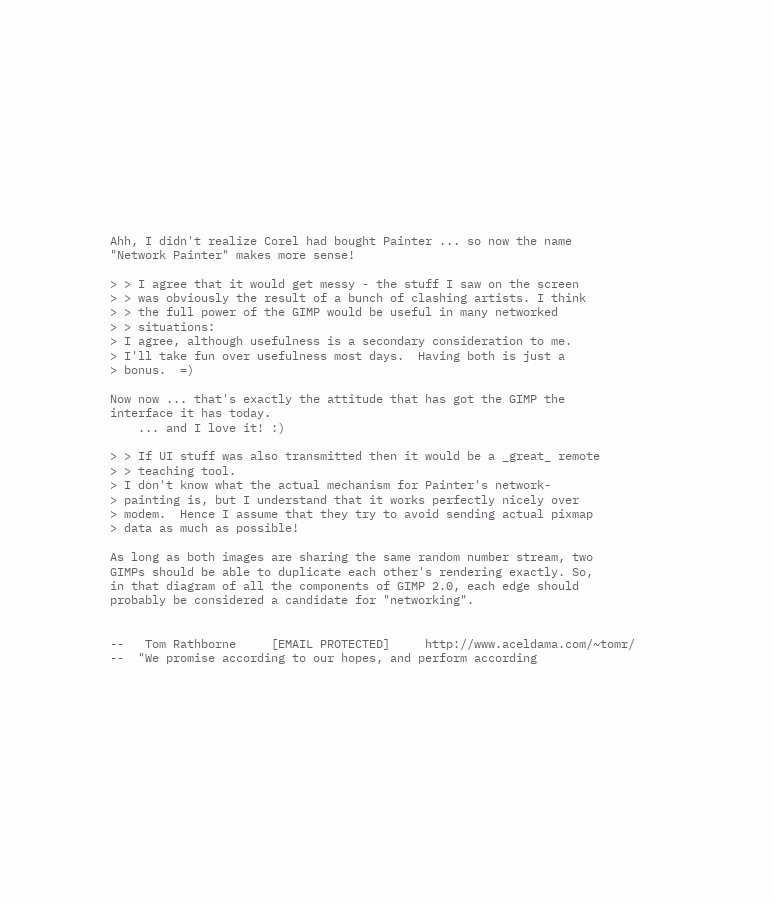Ahh, I didn't realize Corel had bought Painter ... so now the name
"Network Painter" makes more sense!

> > I agree that it would get messy - the stuff I saw on the screen
> > was obviously the result of a bunch of clashing artists. I think
> > the full power of the GIMP would be useful in many networked
> > situations:
> I agree, although usefulness is a secondary consideration to me.
> I'll take fun over usefulness most days.  Having both is just a
> bonus.  =)

Now now ... that's exactly the attitude that has got the GIMP the
interface it has today.
    ... and I love it! :)

> > If UI stuff was also transmitted then it would be a _great_ remote
> > teaching tool.
> I don't know what the actual mechanism for Painter's network-
> painting is, but I understand that it works perfectly nicely over
> modem.  Hence I assume that they try to avoid sending actual pixmap
> data as much as possible!

As long as both images are sharing the same random number stream, two
GIMPs should be able to duplicate each other's rendering exactly. So,
in that diagram of all the components of GIMP 2.0, each edge should
probably be considered a candidate for "networking".


--   Tom Rathborne     [EMAIL PROTECTED]     http://www.aceldama.com/~tomr/
--  "We promise according to our hopes, and perform according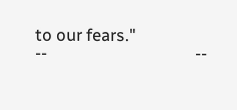to our fears."
--                                     --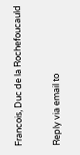Francois, Duc de la Rochefoucauld

Reply via email to